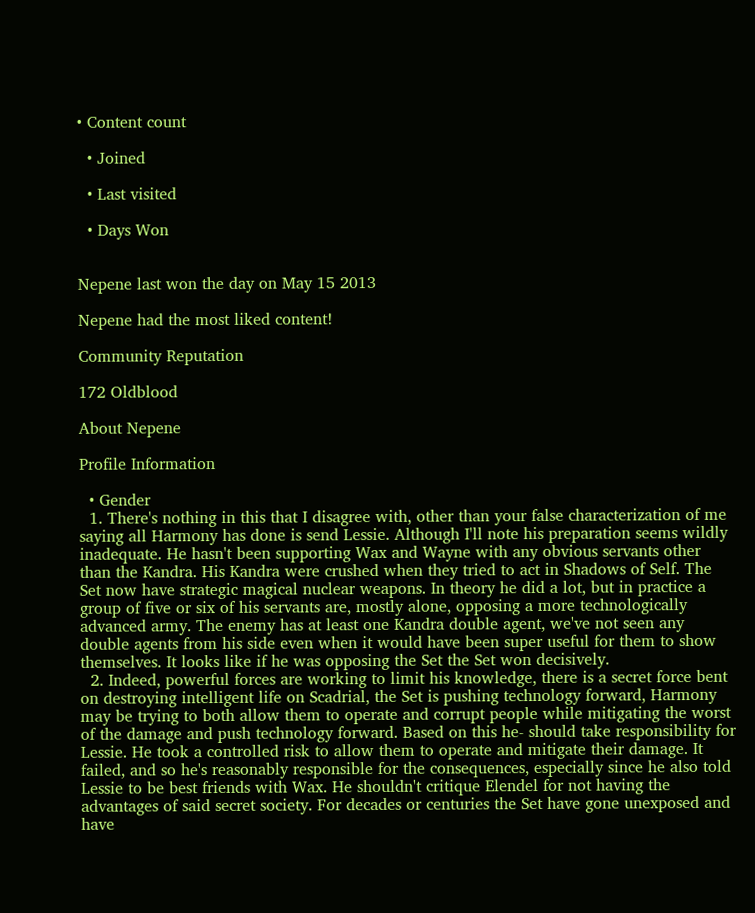• Content count

  • Joined

  • Last visited

  • Days Won


Nepene last won the day on May 15 2013

Nepene had the most liked content!

Community Reputation

172 Oldblood

About Nepene

Profile Information

  • Gender
  1. There's nothing in this that I disagree with, other than your false characterization of me saying all Harmony has done is send Lessie. Although I'll note his preparation seems wildly inadequate. He hasn't been supporting Wax and Wayne with any obvious servants other than the Kandra. His Kandra were crushed when they tried to act in Shadows of Self. The Set now have strategic magical nuclear weapons. In theory he did a lot, but in practice a group of five or six of his servants are, mostly alone, opposing a more technologically advanced army. The enemy has at least one Kandra double agent, we've not seen any double agents from his side even when it would have been super useful for them to show themselves. It looks like if he was opposing the Set the Set won decisively.
  2. Indeed, powerful forces are working to limit his knowledge, there is a secret force bent on destroying intelligent life on Scadrial, the Set is pushing technology forward, Harmony may be trying to both allow them to operate and corrupt people while mitigating the worst of the damage and push technology forward. Based on this he- should take responsibility for Lessie. He took a controlled risk to allow them to operate and mitigate their damage. It failed, and so he's reasonably responsible for the consequences, especially since he also told Lessie to be best friends with Wax. He shouldn't critique Elendel for not having the advantages of said secret society. For decades or centuries the Set have gone unexposed and have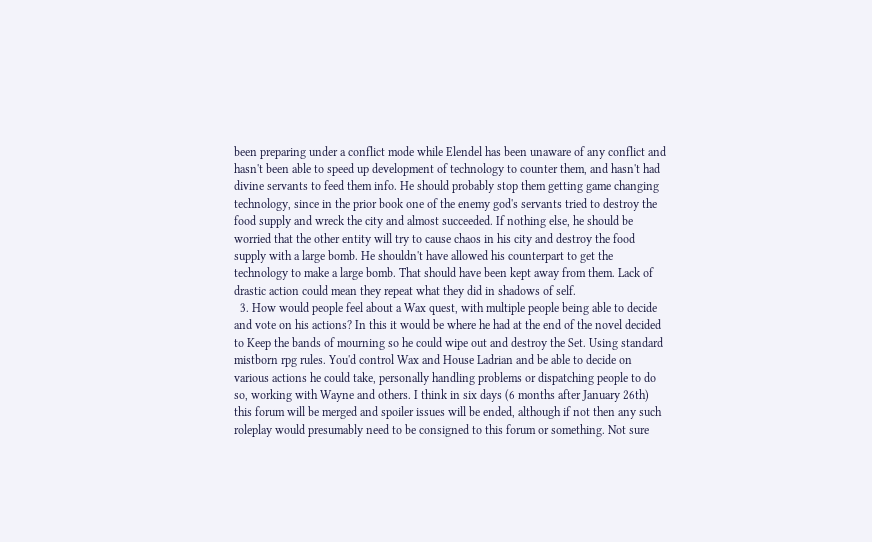been preparing under a conflict mode while Elendel has been unaware of any conflict and hasn't been able to speed up development of technology to counter them, and hasn't had divine servants to feed them info. He should probably stop them getting game changing technology, since in the prior book one of the enemy god's servants tried to destroy the food supply and wreck the city and almost succeeded. If nothing else, he should be worried that the other entity will try to cause chaos in his city and destroy the food supply with a large bomb. He shouldn't have allowed his counterpart to get the technology to make a large bomb. That should have been kept away from them. Lack of drastic action could mean they repeat what they did in shadows of self.
  3. How would people feel about a Wax quest, with multiple people being able to decide and vote on his actions? In this it would be where he had at the end of the novel decided to Keep the bands of mourning so he could wipe out and destroy the Set. Using standard mistborn rpg rules. You'd control Wax and House Ladrian and be able to decide on various actions he could take, personally handling problems or dispatching people to do so, working with Wayne and others. I think in six days (6 months after January 26th) this forum will be merged and spoiler issues will be ended, although if not then any such roleplay would presumably need to be consigned to this forum or something. Not sure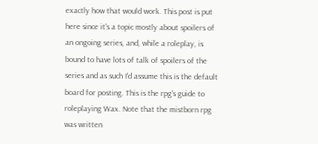exactly how that would work. This post is put here since it's a topic mostly about spoilers of an ongoing series, and, while a roleplay, is bound to have lots of talk of spoilers of the series and as such I'd assume this is the default board for posting. This is the rpg's guide to roleplaying Wax. Note that the mistborn rpg was written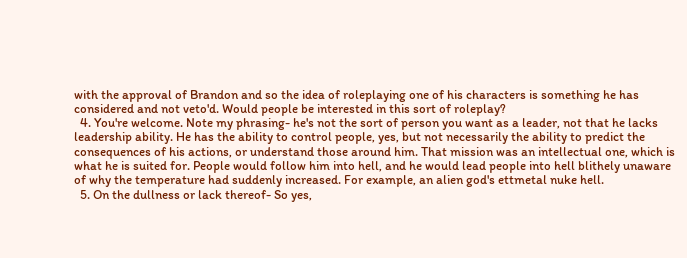with the approval of Brandon and so the idea of roleplaying one of his characters is something he has considered and not veto'd. Would people be interested in this sort of roleplay?
  4. You're welcome. Note my phrasing- he's not the sort of person you want as a leader, not that he lacks leadership ability. He has the ability to control people, yes, but not necessarily the ability to predict the consequences of his actions, or understand those around him. That mission was an intellectual one, which is what he is suited for. People would follow him into hell, and he would lead people into hell blithely unaware of why the temperature had suddenly increased. For example, an alien god's ettmetal nuke hell.
  5. On the dullness or lack thereof- So yes,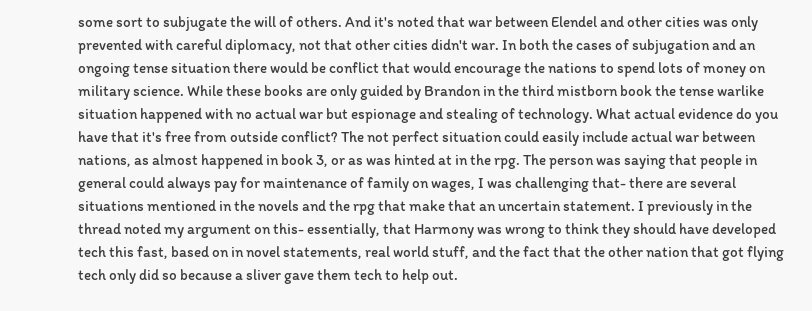some sort to subjugate the will of others. And it's noted that war between Elendel and other cities was only prevented with careful diplomacy, not that other cities didn't war. In both the cases of subjugation and an ongoing tense situation there would be conflict that would encourage the nations to spend lots of money on military science. While these books are only guided by Brandon in the third mistborn book the tense warlike situation happened with no actual war but espionage and stealing of technology. What actual evidence do you have that it's free from outside conflict? The not perfect situation could easily include actual war between nations, as almost happened in book 3, or as was hinted at in the rpg. The person was saying that people in general could always pay for maintenance of family on wages, I was challenging that- there are several situations mentioned in the novels and the rpg that make that an uncertain statement. I previously in the thread noted my argument on this- essentially, that Harmony was wrong to think they should have developed tech this fast, based on in novel statements, real world stuff, and the fact that the other nation that got flying tech only did so because a sliver gave them tech to help out.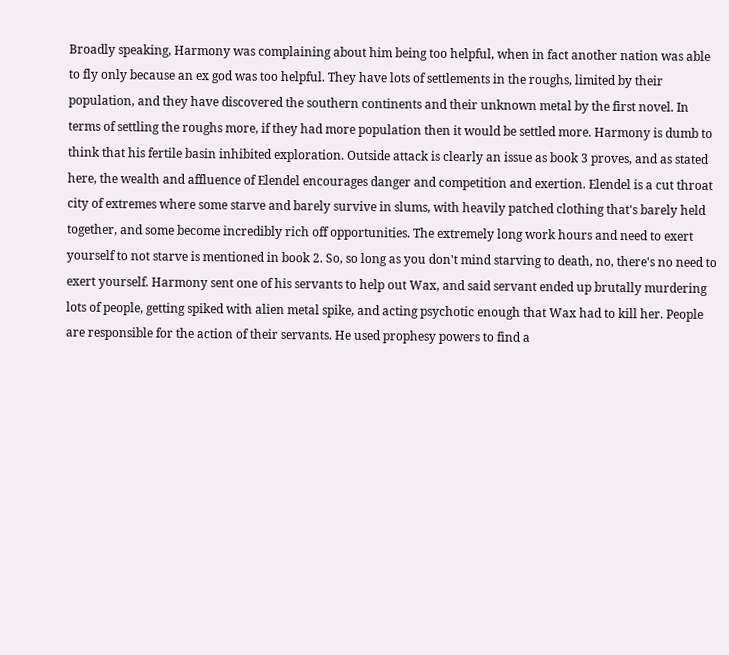Broadly speaking, Harmony was complaining about him being too helpful, when in fact another nation was able to fly only because an ex god was too helpful. They have lots of settlements in the roughs, limited by their population, and they have discovered the southern continents and their unknown metal by the first novel. In terms of settling the roughs more, if they had more population then it would be settled more. Harmony is dumb to think that his fertile basin inhibited exploration. Outside attack is clearly an issue as book 3 proves, and as stated here, the wealth and affluence of Elendel encourages danger and competition and exertion. Elendel is a cut throat city of extremes where some starve and barely survive in slums, with heavily patched clothing that's barely held together, and some become incredibly rich off opportunities. The extremely long work hours and need to exert yourself to not starve is mentioned in book 2. So, so long as you don't mind starving to death, no, there's no need to exert yourself. Harmony sent one of his servants to help out Wax, and said servant ended up brutally murdering lots of people, getting spiked with alien metal spike, and acting psychotic enough that Wax had to kill her. People are responsible for the action of their servants. He used prophesy powers to find a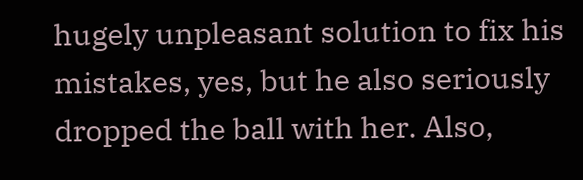hugely unpleasant solution to fix his mistakes, yes, but he also seriously dropped the ball with her. Also,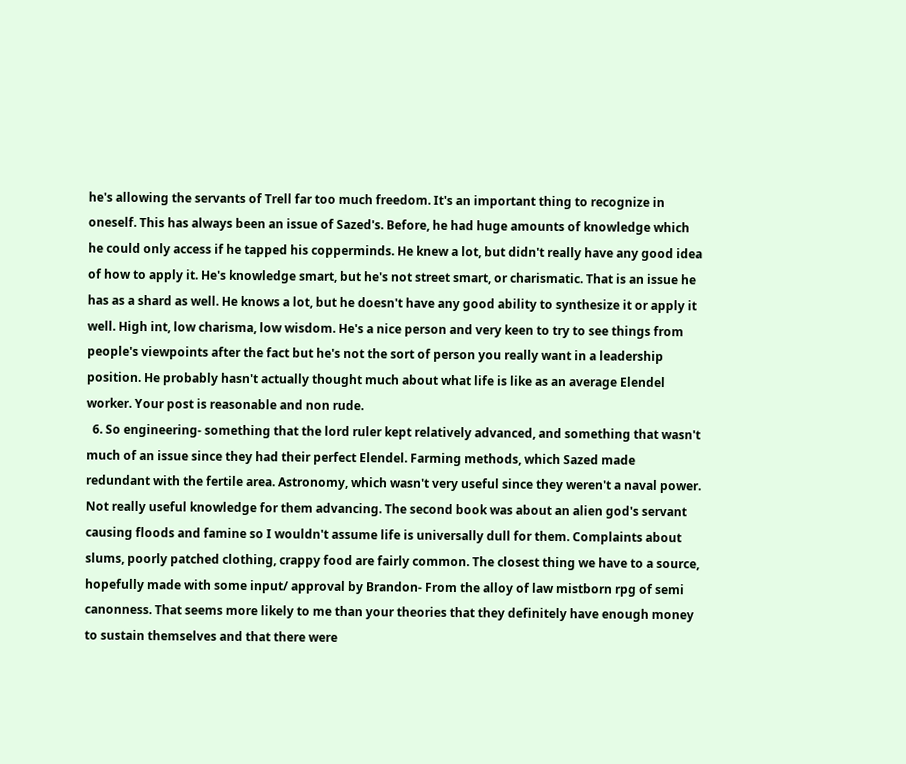he's allowing the servants of Trell far too much freedom. It's an important thing to recognize in oneself. This has always been an issue of Sazed's. Before, he had huge amounts of knowledge which he could only access if he tapped his copperminds. He knew a lot, but didn't really have any good idea of how to apply it. He's knowledge smart, but he's not street smart, or charismatic. That is an issue he has as a shard as well. He knows a lot, but he doesn't have any good ability to synthesize it or apply it well. High int, low charisma, low wisdom. He's a nice person and very keen to try to see things from people's viewpoints after the fact but he's not the sort of person you really want in a leadership position. He probably hasn't actually thought much about what life is like as an average Elendel worker. Your post is reasonable and non rude.
  6. So engineering- something that the lord ruler kept relatively advanced, and something that wasn't much of an issue since they had their perfect Elendel. Farming methods, which Sazed made redundant with the fertile area. Astronomy, which wasn't very useful since they weren't a naval power. Not really useful knowledge for them advancing. The second book was about an alien god's servant causing floods and famine so I wouldn't assume life is universally dull for them. Complaints about slums, poorly patched clothing, crappy food are fairly common. The closest thing we have to a source, hopefully made with some input/ approval by Brandon- From the alloy of law mistborn rpg of semi canonness. That seems more likely to me than your theories that they definitely have enough money to sustain themselves and that there were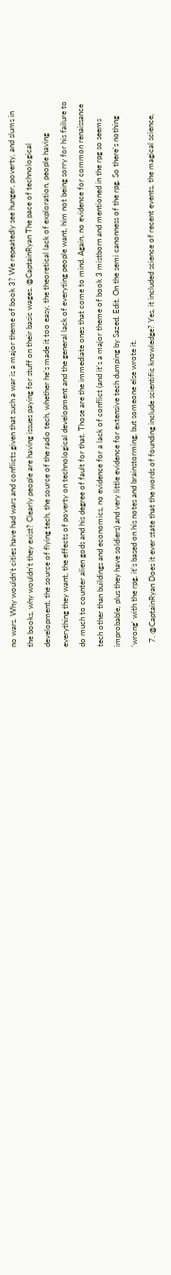no wars. Why wouldn't cities have had wars and conflicts given that such a war is a major theme of book 3? We repeatedly see hunger, poverty, and slums in the books, why wouldn't they exist? Clearly people are having issues paying for stuff on their basic wages. @CaptainRyan The pace of technological development, the source of flying tech, the source of the radio tech, whether he's made it too easy, the theoretical lack of exploration, people having everything they want, the effects of poverty on technological development and the general lack of everyting people want, him not being sorry for his failure to do much to counter alien gods and his degree of fault for that. Those are the immediate ones that come to mind. Again, no evidence for common renaissance tech other than buildings and economics, no evidence for a lack of conflict (and it's a major theme of book 3 mistborn and mentioned in the rpg so seems improbable, plus they have soldiers) and very little evidence for extensive tech dumping by Sazed. Edit. On the semi canonness of the rpg. So there's nothing 'wrong' with the rpg, it's based on his notes and brainstorming, but someone else wrote it.
  7. @CaptainRyan Does it ever state that the words of founding include scientific knowledge? Yes, it included science of recent events, the magical science,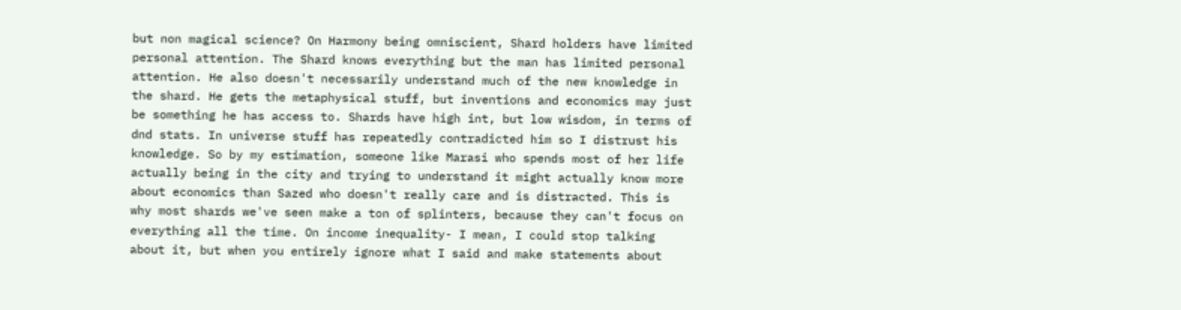but non magical science? On Harmony being omniscient, Shard holders have limited personal attention. The Shard knows everything but the man has limited personal attention. He also doesn't necessarily understand much of the new knowledge in the shard. He gets the metaphysical stuff, but inventions and economics may just be something he has access to. Shards have high int, but low wisdom, in terms of dnd stats. In universe stuff has repeatedly contradicted him so I distrust his knowledge. So by my estimation, someone like Marasi who spends most of her life actually being in the city and trying to understand it might actually know more about economics than Sazed who doesn't really care and is distracted. This is why most shards we've seen make a ton of splinters, because they can't focus on everything all the time. On income inequality- I mean, I could stop talking about it, but when you entirely ignore what I said and make statements about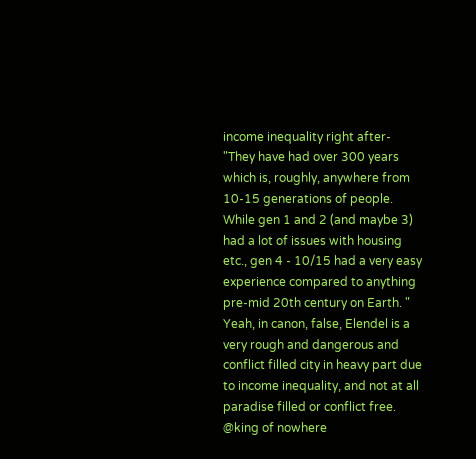income inequality right after- "They have had over 300 years which is, roughly, anywhere from 10-15 generations of people. While gen 1 and 2 (and maybe 3) had a lot of issues with housing etc., gen 4 - 10/15 had a very easy experience compared to anything pre-mid 20th century on Earth. " Yeah, in canon, false, Elendel is a very rough and dangerous and conflict filled city in heavy part due to income inequality, and not at all paradise filled or conflict free. @king of nowhere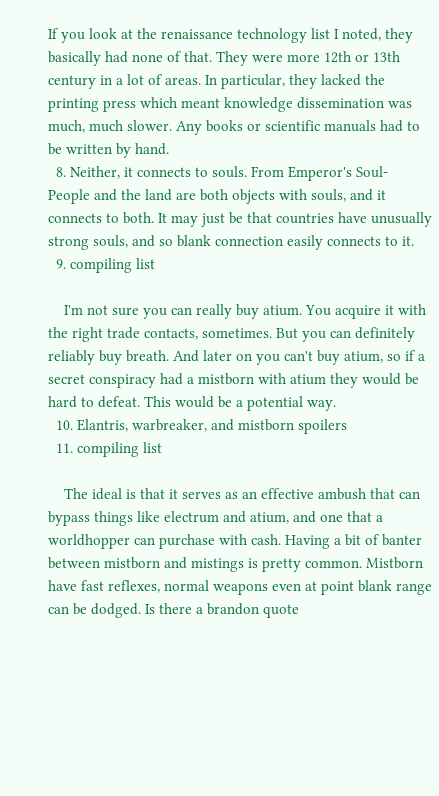If you look at the renaissance technology list I noted, they basically had none of that. They were more 12th or 13th century in a lot of areas. In particular, they lacked the printing press which meant knowledge dissemination was much, much slower. Any books or scientific manuals had to be written by hand.
  8. Neither, it connects to souls. From Emperor's Soul- People and the land are both objects with souls, and it connects to both. It may just be that countries have unusually strong souls, and so blank connection easily connects to it.
  9. compiling list

    I'm not sure you can really buy atium. You acquire it with the right trade contacts, sometimes. But you can definitely reliably buy breath. And later on you can't buy atium, so if a secret conspiracy had a mistborn with atium they would be hard to defeat. This would be a potential way.
  10. Elantris, warbreaker, and mistborn spoilers
  11. compiling list

    The ideal is that it serves as an effective ambush that can bypass things like electrum and atium, and one that a worldhopper can purchase with cash. Having a bit of banter between mistborn and mistings is pretty common. Mistborn have fast reflexes, normal weapons even at point blank range can be dodged. Is there a brandon quote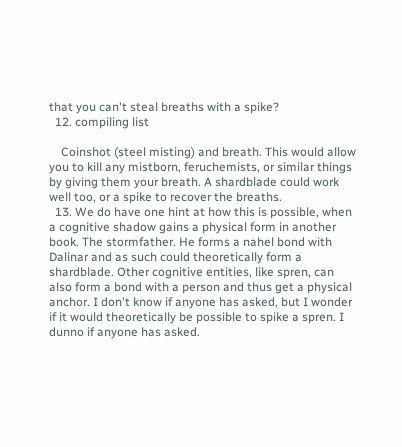that you can't steal breaths with a spike?
  12. compiling list

    Coinshot (steel misting) and breath. This would allow you to kill any mistborn, feruchemists, or similar things by giving them your breath. A shardblade could work well too, or a spike to recover the breaths.
  13. We do have one hint at how this is possible, when a cognitive shadow gains a physical form in another book. The stormfather. He forms a nahel bond with Dalinar and as such could theoretically form a shardblade. Other cognitive entities, like spren, can also form a bond with a person and thus get a physical anchor. I don't know if anyone has asked, but I wonder if it would theoretically be possible to spike a spren. I dunno if anyone has asked.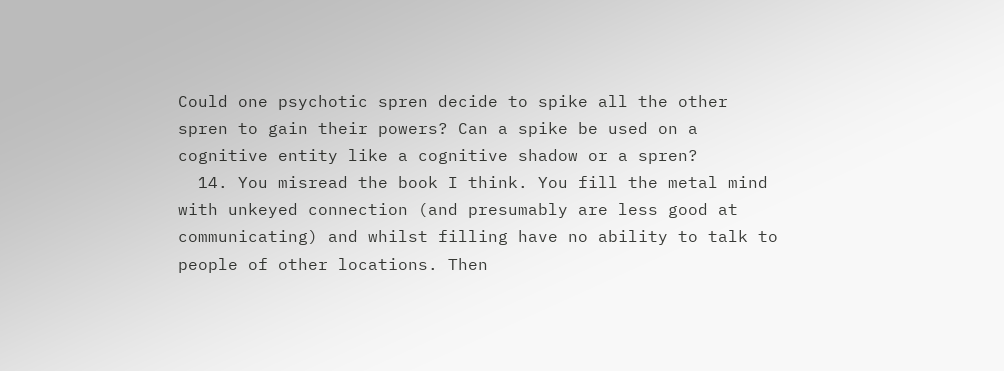Could one psychotic spren decide to spike all the other spren to gain their powers? Can a spike be used on a cognitive entity like a cognitive shadow or a spren?
  14. You misread the book I think. You fill the metal mind with unkeyed connection (and presumably are less good at communicating) and whilst filling have no ability to talk to people of other locations. Then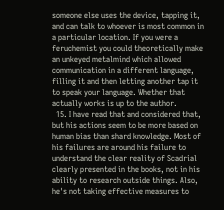someone else uses the device, tapping it, and can talk to whoever is most common in a particular location. If you were a feruchemist you could theoretically make an unkeyed metalmind which allowed communication in a different language, filling it and then letting another tap it to speak your language. Whether that actually works is up to the author.
  15. I have read that and considered that, but his actions seem to be more based on human bias than shard knowledge. Most of his failures are around his failure to understand the clear reality of Scadrial clearly presented in the books, not in his ability to research outside things. Also, he's not taking effective measures to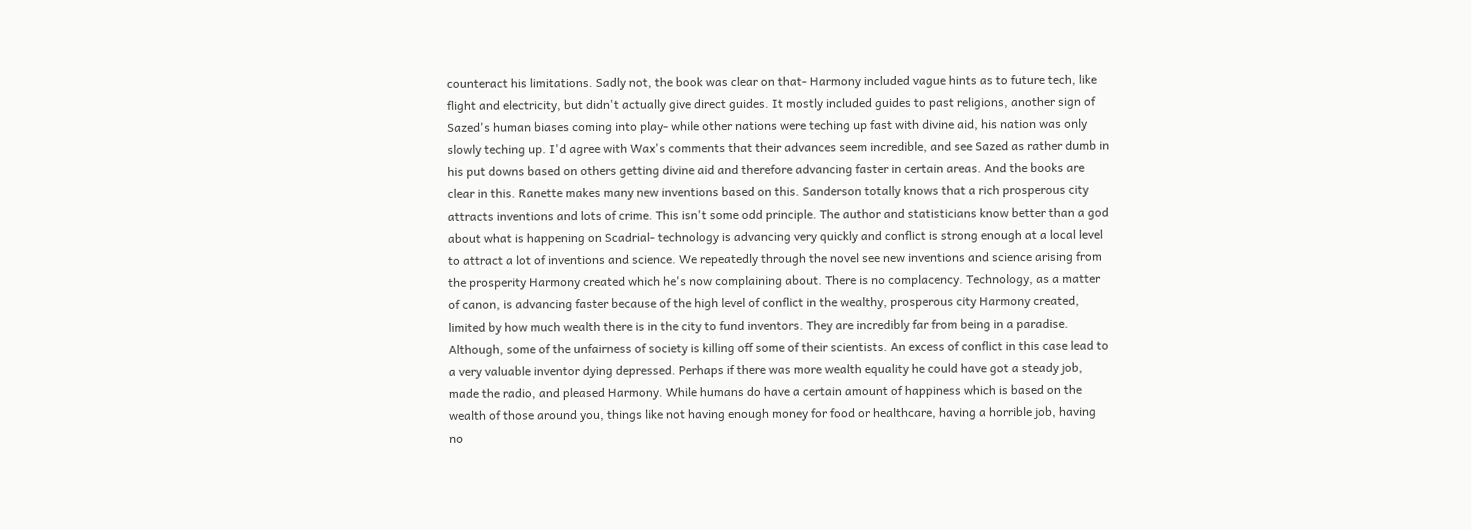counteract his limitations. Sadly not, the book was clear on that- Harmony included vague hints as to future tech, like flight and electricity, but didn't actually give direct guides. It mostly included guides to past religions, another sign of Sazed's human biases coming into play- while other nations were teching up fast with divine aid, his nation was only slowly teching up. I'd agree with Wax's comments that their advances seem incredible, and see Sazed as rather dumb in his put downs based on others getting divine aid and therefore advancing faster in certain areas. And the books are clear in this. Ranette makes many new inventions based on this. Sanderson totally knows that a rich prosperous city attracts inventions and lots of crime. This isn't some odd principle. The author and statisticians know better than a god about what is happening on Scadrial- technology is advancing very quickly and conflict is strong enough at a local level to attract a lot of inventions and science. We repeatedly through the novel see new inventions and science arising from the prosperity Harmony created which he's now complaining about. There is no complacency. Technology, as a matter of canon, is advancing faster because of the high level of conflict in the wealthy, prosperous city Harmony created, limited by how much wealth there is in the city to fund inventors. They are incredibly far from being in a paradise. Although, some of the unfairness of society is killing off some of their scientists. An excess of conflict in this case lead to a very valuable inventor dying depressed. Perhaps if there was more wealth equality he could have got a steady job, made the radio, and pleased Harmony. While humans do have a certain amount of happiness which is based on the wealth of those around you, things like not having enough money for food or healthcare, having a horrible job, having no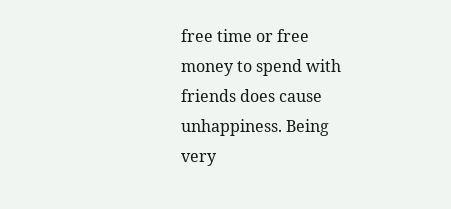free time or free money to spend with friends does cause unhappiness. Being very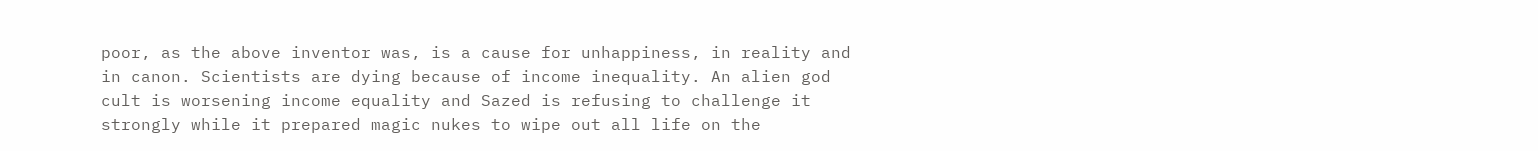poor, as the above inventor was, is a cause for unhappiness, in reality and in canon. Scientists are dying because of income inequality. An alien god cult is worsening income equality and Sazed is refusing to challenge it strongly while it prepared magic nukes to wipe out all life on the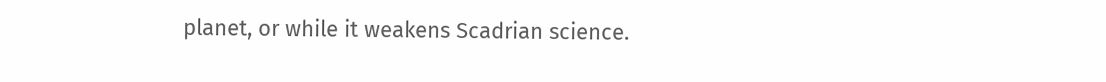planet, or while it weakens Scadrian science.